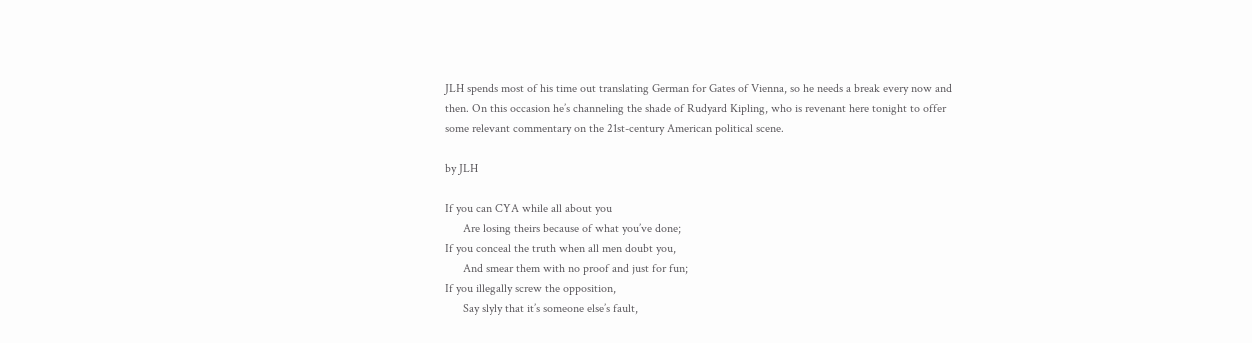JLH spends most of his time out translating German for Gates of Vienna, so he needs a break every now and then. On this occasion he’s channeling the shade of Rudyard Kipling, who is revenant here tonight to offer some relevant commentary on the 21st-century American political scene.

by JLH

If you can CYA while all about you
      Are losing theirs because of what you’ve done;
If you conceal the truth when all men doubt you,
      And smear them with no proof and just for fun;
If you illegally screw the opposition,
      Say slyly that it’s someone else’s fault,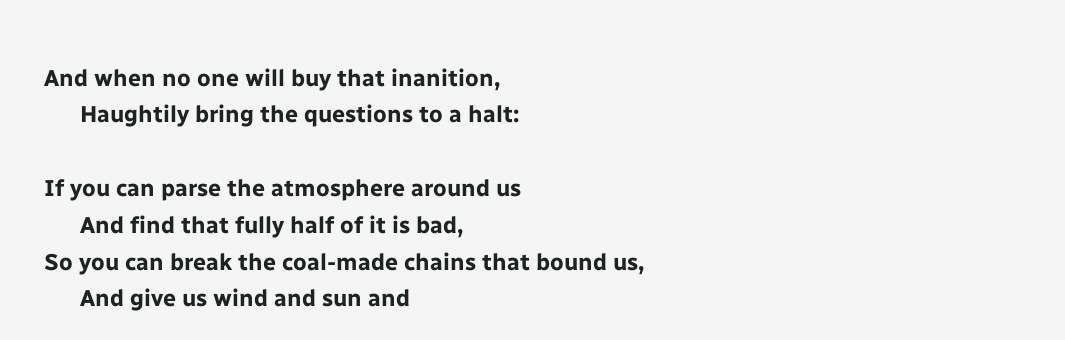And when no one will buy that inanition,
      Haughtily bring the questions to a halt:

If you can parse the atmosphere around us
      And find that fully half of it is bad,
So you can break the coal-made chains that bound us,
      And give us wind and sun and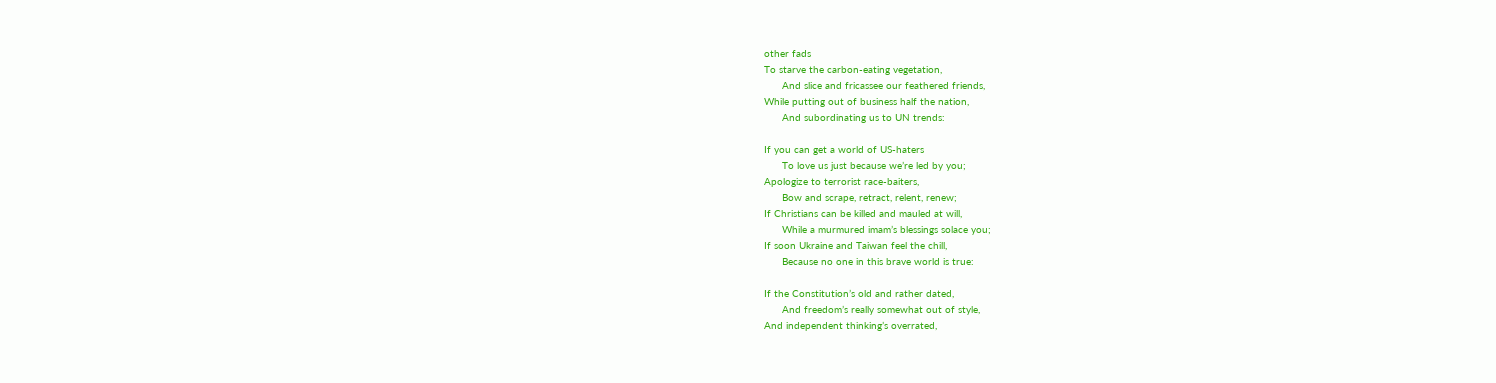other fads
To starve the carbon-eating vegetation,
      And slice and fricassee our feathered friends,
While putting out of business half the nation,
      And subordinating us to UN trends:

If you can get a world of US-haters
      To love us just because we’re led by you;
Apologize to terrorist race-baiters,
      Bow and scrape, retract, relent, renew;
If Christians can be killed and mauled at will,
      While a murmured imam’s blessings solace you;
If soon Ukraine and Taiwan feel the chill,
      Because no one in this brave world is true:

If the Constitution’s old and rather dated,
      And freedom’s really somewhat out of style,
And independent thinking’s overrated,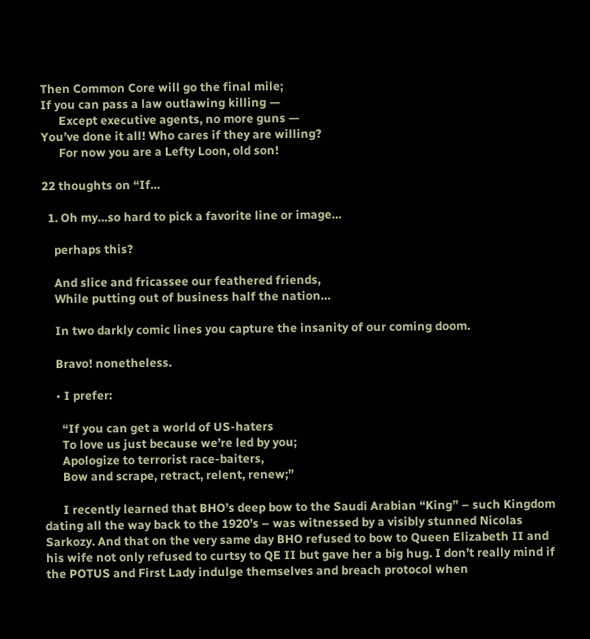Then Common Core will go the final mile;
If you can pass a law outlawing killing —
      Except executive agents, no more guns —
You’ve done it all! Who cares if they are willing?
      For now you are a Lefty Loon, old son!

22 thoughts on “If…

  1. Oh my…so hard to pick a favorite line or image…

    perhaps this?

    And slice and fricassee our feathered friends,
    While putting out of business half the nation…

    In two darkly comic lines you capture the insanity of our coming doom.

    Bravo! nonetheless.

    • I prefer:

      “If you can get a world of US-haters
      To love us just because we’re led by you;
      Apologize to terrorist race-baiters,
      Bow and scrape, retract, relent, renew;”

      I recently learned that BHO’s deep bow to the Saudi Arabian “King” – such Kingdom dating all the way back to the 1920’s – was witnessed by a visibly stunned Nicolas Sarkozy. And that on the very same day BHO refused to bow to Queen Elizabeth II and his wife not only refused to curtsy to QE II but gave her a big hug. I don’t really mind if the POTUS and First Lady indulge themselves and breach protocol when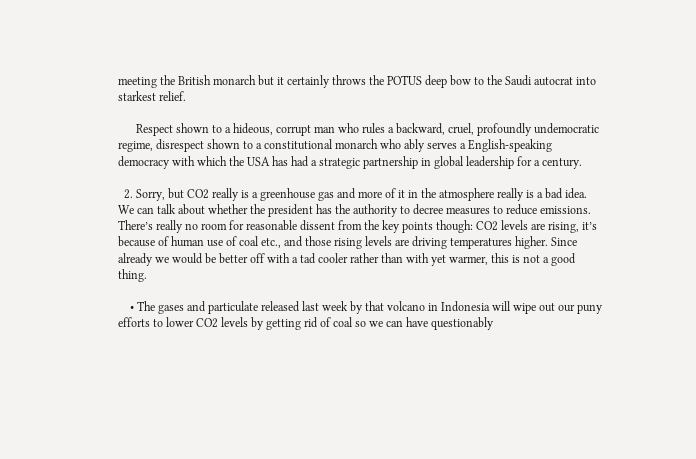meeting the British monarch but it certainly throws the POTUS deep bow to the Saudi autocrat into starkest relief.

      Respect shown to a hideous, corrupt man who rules a backward, cruel, profoundly undemocratic regime, disrespect shown to a constitutional monarch who ably serves a English-speaking democracy with which the USA has had a strategic partnership in global leadership for a century.

  2. Sorry, but CO2 really is a greenhouse gas and more of it in the atmosphere really is a bad idea. We can talk about whether the president has the authority to decree measures to reduce emissions. There’s really no room for reasonable dissent from the key points though: CO2 levels are rising, it’s because of human use of coal etc., and those rising levels are driving temperatures higher. Since already we would be better off with a tad cooler rather than with yet warmer, this is not a good thing.

    • The gases and particulate released last week by that volcano in Indonesia will wipe out our puny efforts to lower CO2 levels by getting rid of coal so we can have questionably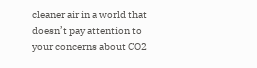cleaner air in a world that doesn’t pay attention to your concerns about CO2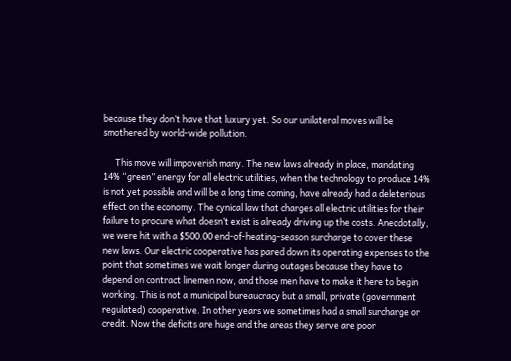because they don’t have that luxury yet. So our unilateral moves will be smothered by world-wide pollution.

      This move will impoverish many. The new laws already in place, mandating 14% “green” energy for all electric utilities, when the technology to produce 14% is not yet possible and will be a long time coming, have already had a deleterious effect on the economy. The cynical law that charges all electric utilities for their failure to procure what doesn’t exist is already driving up the costs. Anecdotally, we were hit with a $500.00 end-of-heating-season surcharge to cover these new laws. Our electric cooperative has pared down its operating expenses to the point that sometimes we wait longer during outages because they have to depend on contract linemen now, and those men have to make it here to begin working. This is not a municipal bureaucracy but a small, private (government regulated) cooperative. In other years we sometimes had a small surcharge or credit. Now the deficits are huge and the areas they serve are poor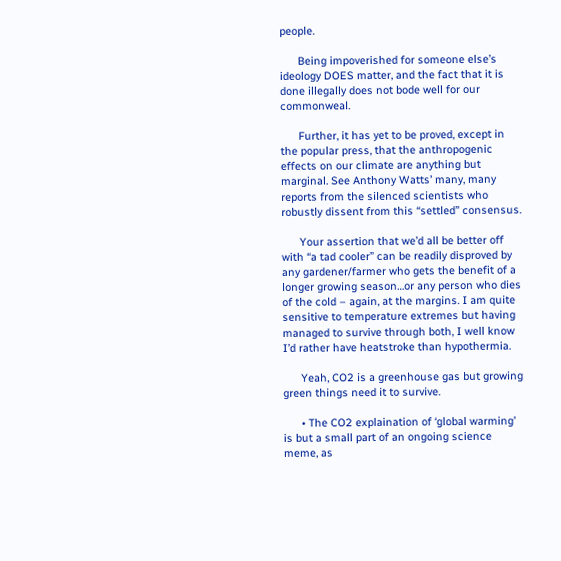people.

      Being impoverished for someone else’s ideology DOES matter, and the fact that it is done illegally does not bode well for our commonweal.

      Further, it has yet to be proved, except in the popular press, that the anthropogenic effects on our climate are anything but marginal. See Anthony Watts’ many, many reports from the silenced scientists who robustly dissent from this “settled” consensus.

      Your assertion that we’d all be better off with “a tad cooler” can be readily disproved by any gardener/farmer who gets the benefit of a longer growing season…or any person who dies of the cold – again, at the margins. I am quite sensitive to temperature extremes but having managed to survive through both, I well know I’d rather have heatstroke than hypothermia.

      Yeah, CO2 is a greenhouse gas but growing green things need it to survive.

      • The CO2 explaination of ‘global warming’ is but a small part of an ongoing science meme, as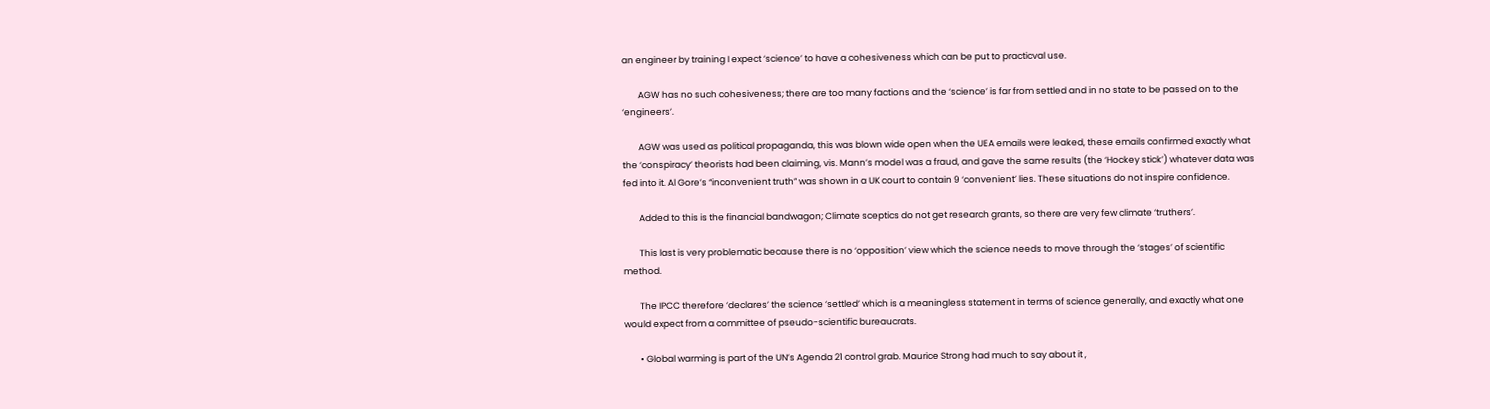an engineer by training I expect ‘science’ to have a cohesiveness which can be put to practicval use.

        AGW has no such cohesiveness; there are too many factions and the ‘science’ is far from settled and in no state to be passed on to the ‘engineers’.

        AGW was used as political propaganda, this was blown wide open when the UEA emails were leaked, these emails confirmed exactly what the ‘conspiracy’ theorists had been claiming, vis. Mann’s model was a fraud, and gave the same results (the ‘Hockey stick’) whatever data was fed into it. Al Gore’s “inconvenient truth” was shown in a UK court to contain 9 ‘convenient’ lies. These situations do not inspire confidence.

        Added to this is the financial bandwagon; Climate sceptics do not get research grants, so there are very few climate ‘truthers’.

        This last is very problematic because there is no ‘opposition’ view which the science needs to move through the ‘stages’ of scientific method.

        The IPCC therefore ‘declares’ the science ‘settled’ which is a meaningless statement in terms of science generally, and exactly what one would expect from a committee of pseudo-scientific bureaucrats.

        • Global warming is part of the UN’s Agenda 21 control grab. Maurice Strong had much to say about it ,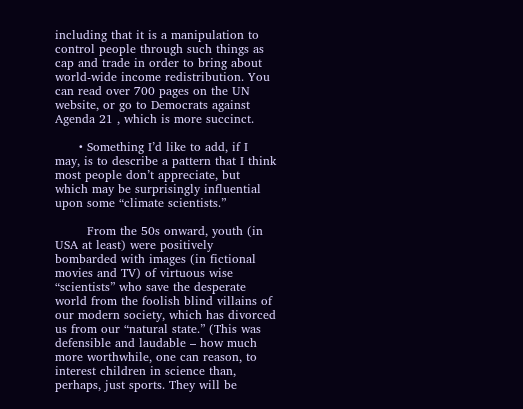including that it is a manipulation to control people through such things as cap and trade in order to bring about world-wide income redistribution. You can read over 700 pages on the UN website, or go to Democrats against Agenda 21 , which is more succinct.

      • Something I’d like to add, if I may, is to describe a pattern that I think most people don’t appreciate, but which may be surprisingly influential upon some “climate scientists.”

        From the 50s onward, youth (in USA at least) were positively bombarded with images (in fictional movies and TV) of virtuous wise “scientists” who save the desperate world from the foolish blind villains of our modern society, which has divorced us from our “natural state.” (This was defensible and laudable – how much more worthwhile, one can reason, to interest children in science than, perhaps, just sports. They will be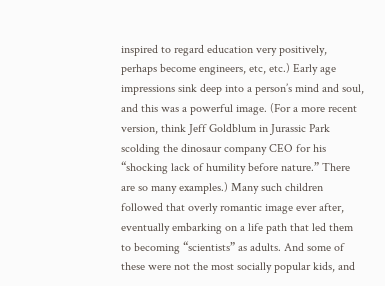inspired to regard education very positively, perhaps become engineers, etc, etc.) Early age impressions sink deep into a person’s mind and soul, and this was a powerful image. (For a more recent version, think Jeff Goldblum in Jurassic Park scolding the dinosaur company CEO for his “shocking lack of humility before nature.” There are so many examples.) Many such children followed that overly romantic image ever after, eventually embarking on a life path that led them to becoming “scientists” as adults. And some of these were not the most socially popular kids, and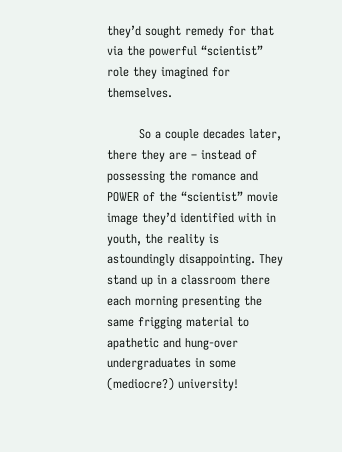they’d sought remedy for that via the powerful “scientist” role they imagined for themselves.

        So a couple decades later, there they are – instead of possessing the romance and POWER of the “scientist” movie image they’d identified with in youth, the reality is astoundingly disappointing. They stand up in a classroom there each morning presenting the same frigging material to apathetic and hung-over undergraduates in some (mediocre?) university!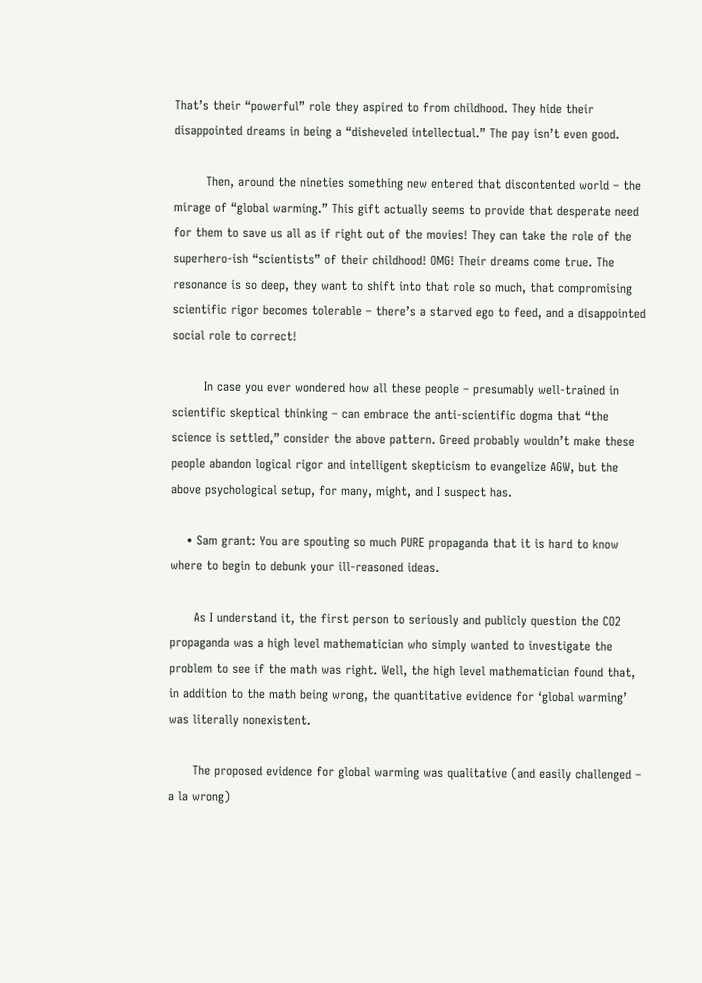That’s their “powerful” role they aspired to from childhood. They hide their disappointed dreams in being a “disheveled intellectual.” The pay isn’t even good.

        Then, around the nineties something new entered that discontented world – the mirage of “global warming.” This gift actually seems to provide that desperate need for them to save us all as if right out of the movies! They can take the role of the superhero-ish “scientists” of their childhood! OMG! Their dreams come true. The resonance is so deep, they want to shift into that role so much, that compromising scientific rigor becomes tolerable – there’s a starved ego to feed, and a disappointed social role to correct!

        In case you ever wondered how all these people – presumably well-trained in scientific skeptical thinking – can embrace the anti-scientific dogma that “the science is settled,” consider the above pattern. Greed probably wouldn’t make these people abandon logical rigor and intelligent skepticism to evangelize AGW, but the above psychological setup, for many, might, and I suspect has.

    • Sam grant: You are spouting so much PURE propaganda that it is hard to know where to begin to debunk your ill-reasoned ideas.

      As I understand it, the first person to seriously and publicly question the CO2 propaganda was a high level mathematician who simply wanted to investigate the problem to see if the math was right. Well, the high level mathematician found that, in addition to the math being wrong, the quantitative evidence for ‘global warming’ was literally nonexistent.

      The proposed evidence for global warming was qualitative (and easily challenged – a la wrong)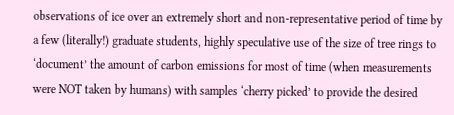observations of ice over an extremely short and non-representative period of time by a few (literally!) graduate students, highly speculative use of the size of tree rings to ‘document’ the amount of carbon emissions for most of time (when measurements were NOT taken by humans) with samples ‘cherry picked’ to provide the desired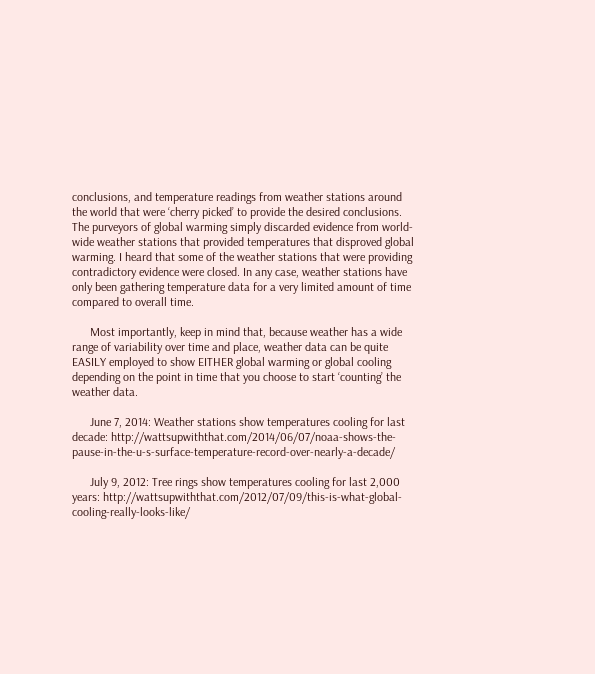conclusions, and temperature readings from weather stations around the world that were ‘cherry picked’ to provide the desired conclusions. The purveyors of global warming simply discarded evidence from world-wide weather stations that provided temperatures that disproved global warming. I heard that some of the weather stations that were providing contradictory evidence were closed. In any case, weather stations have only been gathering temperature data for a very limited amount of time compared to overall time.

      Most importantly, keep in mind that, because weather has a wide range of variability over time and place, weather data can be quite EASILY employed to show EITHER global warming or global cooling depending on the point in time that you choose to start ‘counting’ the weather data.

      June 7, 2014: Weather stations show temperatures cooling for last decade: http://wattsupwiththat.com/2014/06/07/noaa-shows-the-pause-in-the-u-s-surface-temperature-record-over-nearly-a-decade/

      July 9, 2012: Tree rings show temperatures cooling for last 2,000 years: http://wattsupwiththat.com/2012/07/09/this-is-what-global-cooling-really-looks-like/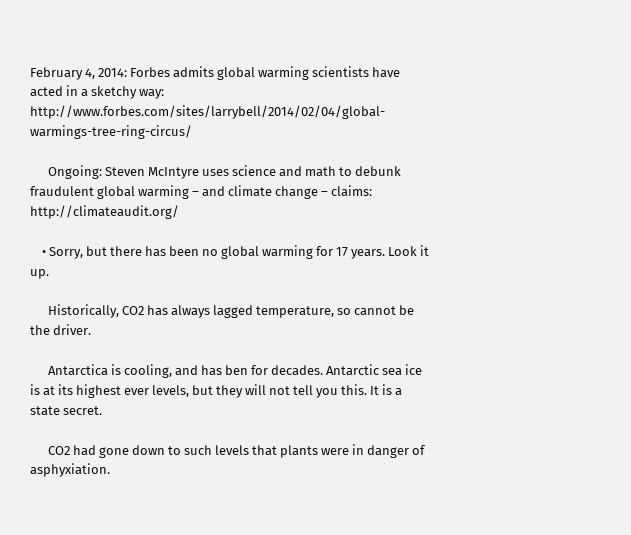February 4, 2014: Forbes admits global warming scientists have acted in a sketchy way: http://www.forbes.com/sites/larrybell/2014/02/04/global-warmings-tree-ring-circus/

      Ongoing: Steven McIntyre uses science and math to debunk fraudulent global warming – and climate change – claims: http://climateaudit.org/

    • Sorry, but there has been no global warming for 17 years. Look it up.

      Historically, CO2 has always lagged temperature, so cannot be the driver.

      Antarctica is cooling, and has ben for decades. Antarctic sea ice is at its highest ever levels, but they will not tell you this. It is a state secret.

      CO2 had gone down to such levels that plants were in danger of asphyxiation.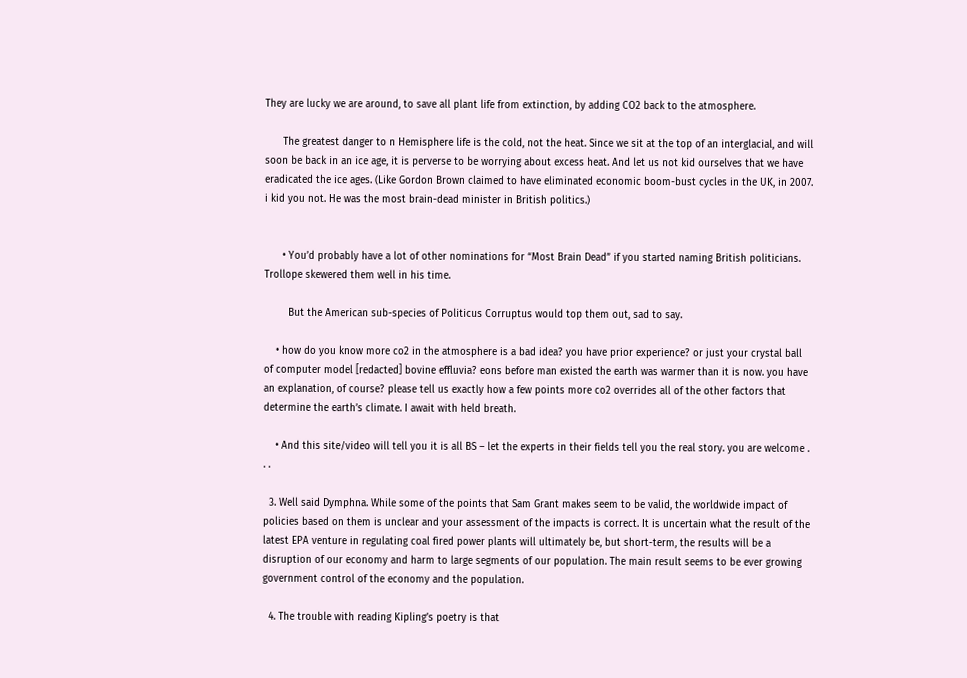They are lucky we are around, to save all plant life from extinction, by adding CO2 back to the atmosphere.

      The greatest danger to n Hemisphere life is the cold, not the heat. Since we sit at the top of an interglacial, and will soon be back in an ice age, it is perverse to be worrying about excess heat. And let us not kid ourselves that we have eradicated the ice ages. (Like Gordon Brown claimed to have eliminated economic boom-bust cycles in the UK, in 2007. i kid you not. He was the most brain-dead minister in British politics.)


      • You’d probably have a lot of other nominations for “Most Brain Dead” if you started naming British politicians. Trollope skewered them well in his time.

        But the American sub-species of Politicus Corruptus would top them out, sad to say.

    • how do you know more co2 in the atmosphere is a bad idea? you have prior experience? or just your crystal ball of computer model [redacted] bovine effluvia? eons before man existed the earth was warmer than it is now. you have an explanation, of course? please tell us exactly how a few points more co2 overrides all of the other factors that determine the earth’s climate. I await with held breath.

    • And this site/video will tell you it is all BS – let the experts in their fields tell you the real story. you are welcome . . .

  3. Well said Dymphna. While some of the points that Sam Grant makes seem to be valid, the worldwide impact of policies based on them is unclear and your assessment of the impacts is correct. It is uncertain what the result of the latest EPA venture in regulating coal fired power plants will ultimately be, but short-term, the results will be a disruption of our economy and harm to large segments of our population. The main result seems to be ever growing government control of the economy and the population.

  4. The trouble with reading Kipling’s poetry is that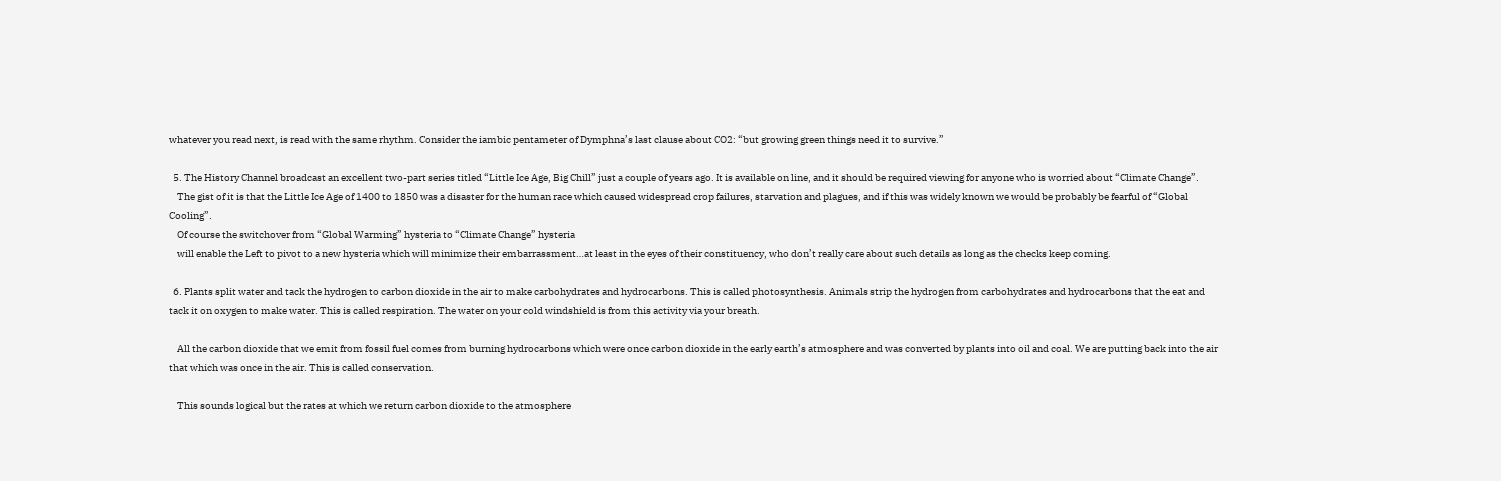whatever you read next, is read with the same rhythm. Consider the iambic pentameter of Dymphna’s last clause about CO2: “but growing green things need it to survive.”

  5. The History Channel broadcast an excellent two-part series titled “Little Ice Age, Big Chill” just a couple of years ago. It is available on line, and it should be required viewing for anyone who is worried about “Climate Change”.
    The gist of it is that the Little Ice Age of 1400 to 1850 was a disaster for the human race which caused widespread crop failures, starvation and plagues, and if this was widely known we would be probably be fearful of “Global Cooling”.
    Of course the switchover from “Global Warming” hysteria to “Climate Change” hysteria
    will enable the Left to pivot to a new hysteria which will minimize their embarrassment…at least in the eyes of their constituency, who don’t really care about such details as long as the checks keep coming.

  6. Plants split water and tack the hydrogen to carbon dioxide in the air to make carbohydrates and hydrocarbons. This is called photosynthesis. Animals strip the hydrogen from carbohydrates and hydrocarbons that the eat and tack it on oxygen to make water. This is called respiration. The water on your cold windshield is from this activity via your breath.

    All the carbon dioxide that we emit from fossil fuel comes from burning hydrocarbons which were once carbon dioxide in the early earth’s atmosphere and was converted by plants into oil and coal. We are putting back into the air that which was once in the air. This is called conservation.

    This sounds logical but the rates at which we return carbon dioxide to the atmosphere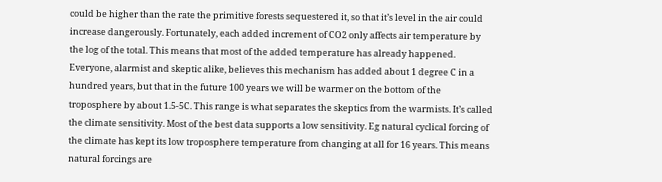could be higher than the rate the primitive forests sequestered it, so that it’s level in the air could increase dangerously. Fortunately, each added increment of CO2 only affects air temperature by the log of the total. This means that most of the added temperature has already happened. Everyone, alarmist and skeptic alike, believes this mechanism has added about 1 degree C in a hundred years, but that in the future 100 years we will be warmer on the bottom of the troposphere by about 1.5-5C. This range is what separates the skeptics from the warmists. It’s called the climate sensitivity. Most of the best data supports a low sensitivity. Eg natural cyclical forcing of the climate has kept its low troposphere temperature from changing at all for 16 years. This means natural forcings are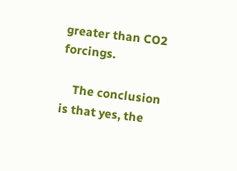greater than CO2 forcings.

    The conclusion is that yes, the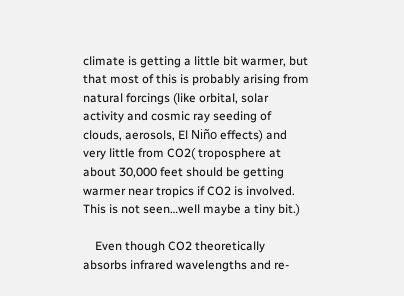climate is getting a little bit warmer, but that most of this is probably arising from natural forcings (like orbital, solar activity and cosmic ray seeding of clouds, aerosols, El Niño effects) and very little from CO2( troposphere at about 30,000 feet should be getting warmer near tropics if CO2 is involved. This is not seen…well maybe a tiny bit.)

    Even though CO2 theoretically absorbs infrared wavelengths and re-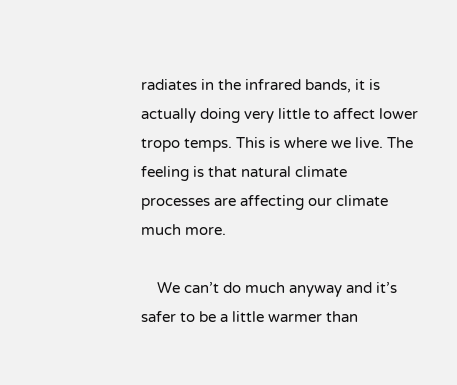radiates in the infrared bands, it is actually doing very little to affect lower tropo temps. This is where we live. The feeling is that natural climate processes are affecting our climate much more.

    We can’t do much anyway and it’s safer to be a little warmer than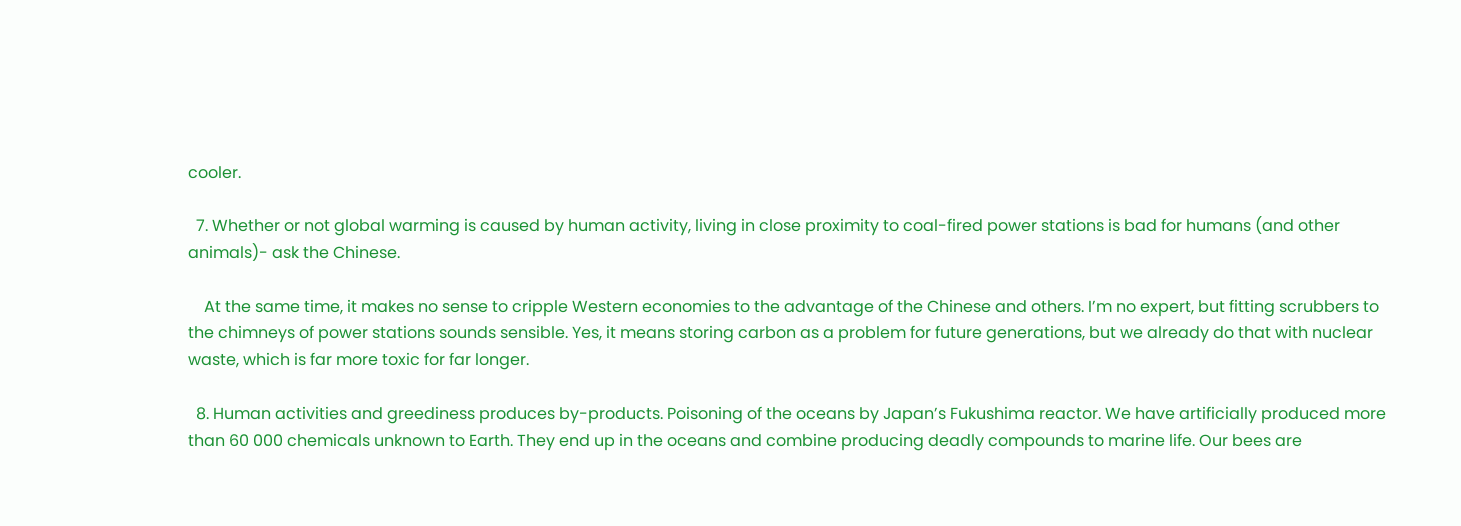cooler.

  7. Whether or not global warming is caused by human activity, living in close proximity to coal-fired power stations is bad for humans (and other animals)- ask the Chinese.

    At the same time, it makes no sense to cripple Western economies to the advantage of the Chinese and others. I’m no expert, but fitting scrubbers to the chimneys of power stations sounds sensible. Yes, it means storing carbon as a problem for future generations, but we already do that with nuclear waste, which is far more toxic for far longer.

  8. Human activities and greediness produces by-products. Poisoning of the oceans by Japan’s Fukushima reactor. We have artificially produced more than 60 000 chemicals unknown to Earth. They end up in the oceans and combine producing deadly compounds to marine life. Our bees are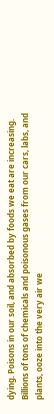dying. Poisons in our soil, and absorbed by foods we eat are increasing. Billions of tons of chemicals and poisonous gases from our cars, labs, and plants, ooze into the very air we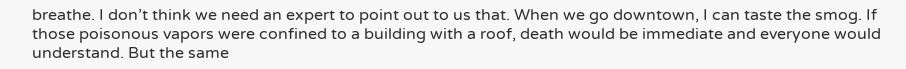breathe. I don’t think we need an expert to point out to us that. When we go downtown, I can taste the smog. If those poisonous vapors were confined to a building with a roof, death would be immediate and everyone would understand. But the same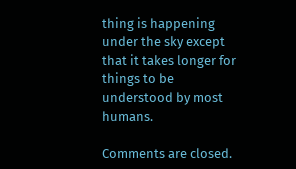thing is happening under the sky except that it takes longer for things to be understood by most humans.

Comments are closed.